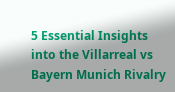5 Essential Insights into the Villarreal vs Bayern Munich Rivalry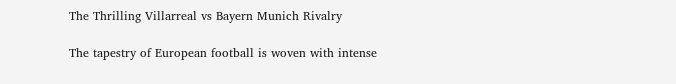The Thrilling Villarreal vs Bayern Munich Rivalry

The tapestry of European football is woven with intense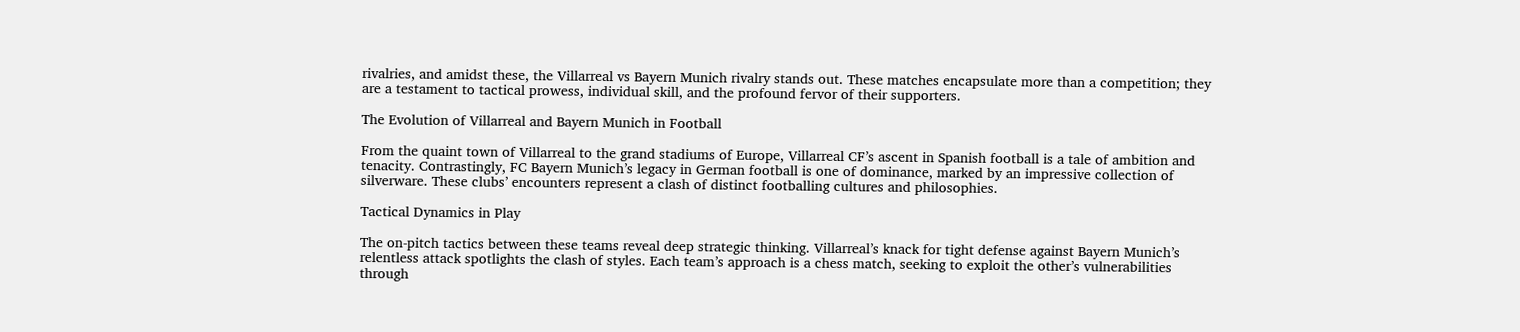rivalries, and amidst these, the Villarreal vs Bayern Munich rivalry stands out. These matches encapsulate more than a competition; they are a testament to tactical prowess, individual skill, and the profound fervor of their supporters.

The Evolution of Villarreal and Bayern Munich in Football

From the quaint town of Villarreal to the grand stadiums of Europe, Villarreal CF’s ascent in Spanish football is a tale of ambition and tenacity. Contrastingly, FC Bayern Munich’s legacy in German football is one of dominance, marked by an impressive collection of silverware. These clubs’ encounters represent a clash of distinct footballing cultures and philosophies.

Tactical Dynamics in Play

The on-pitch tactics between these teams reveal deep strategic thinking. Villarreal’s knack for tight defense against Bayern Munich’s relentless attack spotlights the clash of styles. Each team’s approach is a chess match, seeking to exploit the other’s vulnerabilities through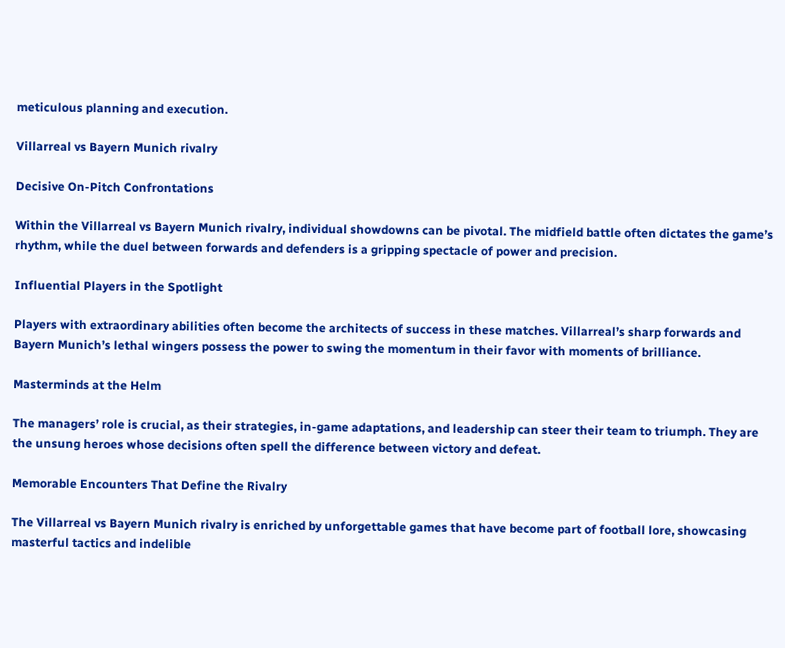meticulous planning and execution.

Villarreal vs Bayern Munich rivalry

Decisive On-Pitch Confrontations

Within the Villarreal vs Bayern Munich rivalry, individual showdowns can be pivotal. The midfield battle often dictates the game’s rhythm, while the duel between forwards and defenders is a gripping spectacle of power and precision.

Influential Players in the Spotlight

Players with extraordinary abilities often become the architects of success in these matches. Villarreal’s sharp forwards and Bayern Munich’s lethal wingers possess the power to swing the momentum in their favor with moments of brilliance.

Masterminds at the Helm

The managers’ role is crucial, as their strategies, in-game adaptations, and leadership can steer their team to triumph. They are the unsung heroes whose decisions often spell the difference between victory and defeat.

Memorable Encounters That Define the Rivalry

The Villarreal vs Bayern Munich rivalry is enriched by unforgettable games that have become part of football lore, showcasing masterful tactics and indelible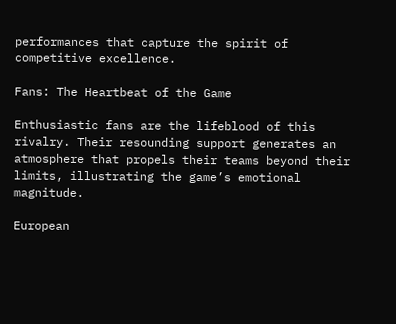performances that capture the spirit of competitive excellence.

Fans: The Heartbeat of the Game

Enthusiastic fans are the lifeblood of this rivalry. Their resounding support generates an atmosphere that propels their teams beyond their limits, illustrating the game’s emotional magnitude.

European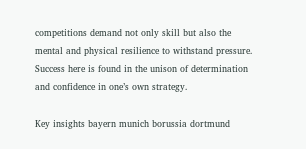competitions demand not only skill but also the mental and physical resilience to withstand pressure. Success here is found in the unison of determination and confidence in one’s own strategy.

Key insights bayern munich borussia dortmund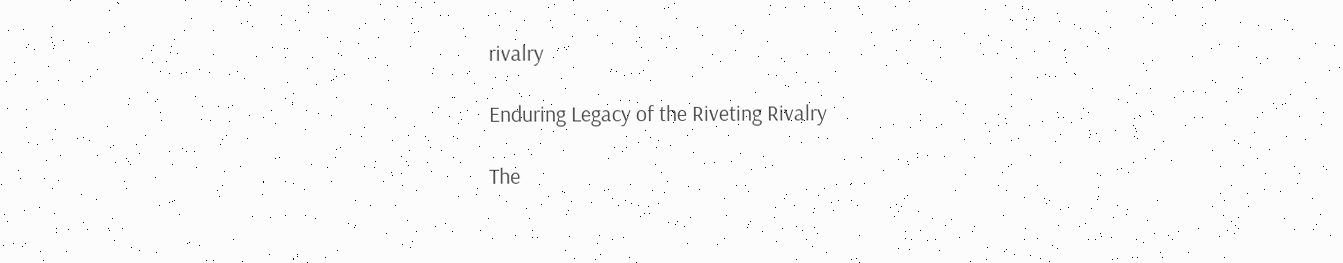rivalry

Enduring Legacy of the Riveting Rivalry

The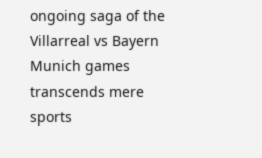ongoing saga of the Villarreal vs Bayern Munich games transcends mere sports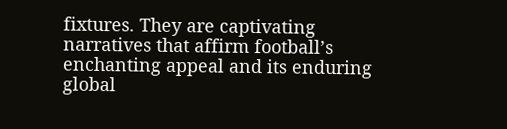fixtures. They are captivating narratives that affirm football’s enchanting appeal and its enduring global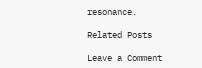resonance.

Related Posts

Leave a Comment